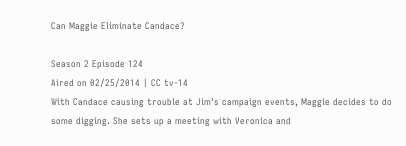Can Maggie Eliminate Candace?

Season 2 Episode 124
Aired on 02/25/2014 | CC tv-14
With Candace causing trouble at Jim's campaign events, Maggie decides to do some digging. She sets up a meeting with Veronica and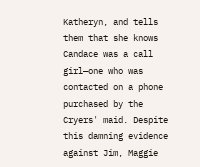Katheryn, and tells them that she knows Candace was a call girl—one who was contacted on a phone purchased by the Cryers' maid. Despite this damning evidence against Jim, Maggie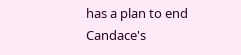has a plan to end Candace's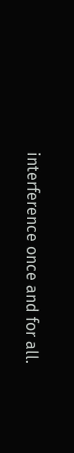interference once and for all.